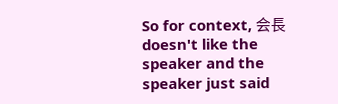So for context, 会長 doesn't like the speaker and the speaker just said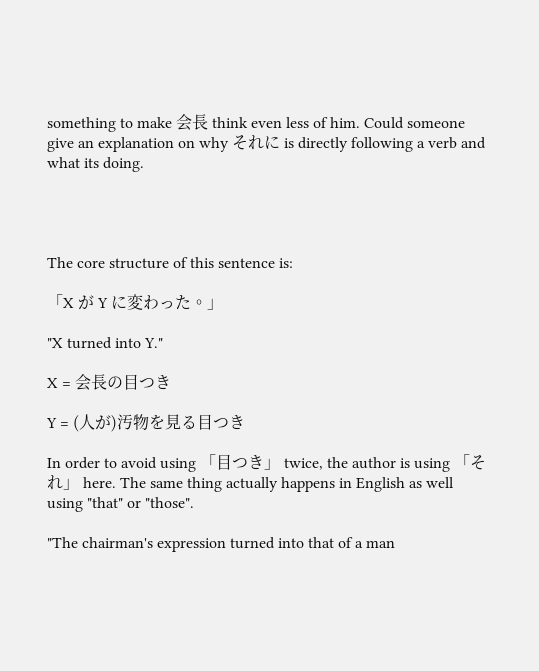something to make 会長 think even less of him. Could someone give an explanation on why それに is directly following a verb and what its doing.




The core structure of this sentence is:

「X が Y に変わった。」

"X turned into Y."

X = 会長の目つき

Y = (人が)汚物を見る目つき

In order to avoid using 「目つき」 twice, the author is using 「それ」 here. The same thing actually happens in English as well using "that" or "those".

"The chairman's expression turned into that of a man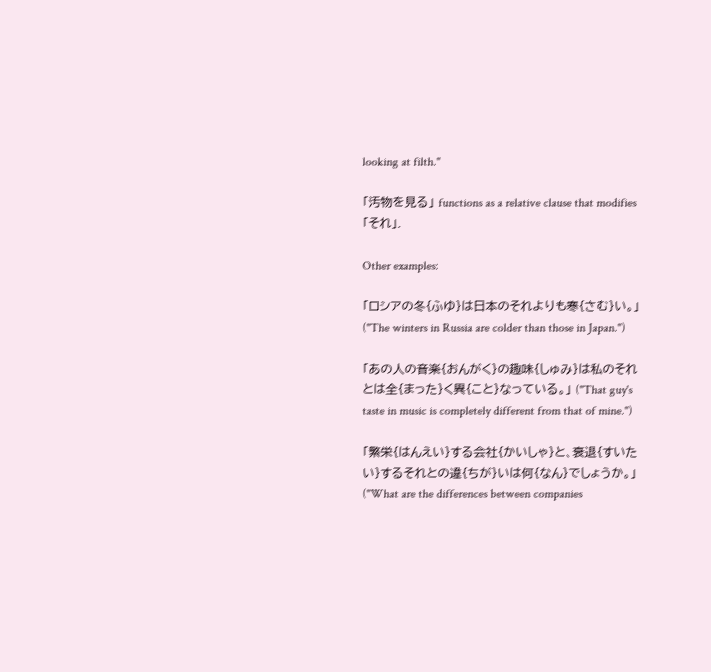looking at filth."

「汚物を見る」 functions as a relative clause that modifies 「それ」.

Other examples:

「ロシアの冬{ふゆ}は日本のそれよりも寒{さむ}い。」 ("The winters in Russia are colder than those in Japan.")

「あの人の音楽{おんがく}の趣味{しゅみ}は私のそれとは全{まった}く異{こと}なっている。」 ("That guy's taste in music is completely different from that of mine.")

「繁栄{はんえい}する会社{かいしゃ}と、衰退{すいたい}するそれとの違{ちが}いは何{なん}でしょうか。」 ("What are the differences between companies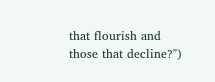that flourish and those that decline?")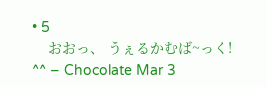• 5
    おおっ、 うぇるかむば~っく! ^^ – Chocolate Mar 3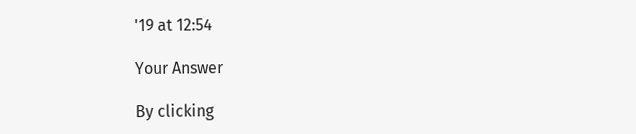'19 at 12:54

Your Answer

By clicking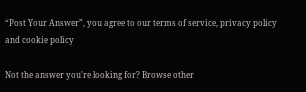“Post Your Answer”, you agree to our terms of service, privacy policy and cookie policy

Not the answer you're looking for? Browse other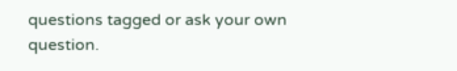questions tagged or ask your own question.